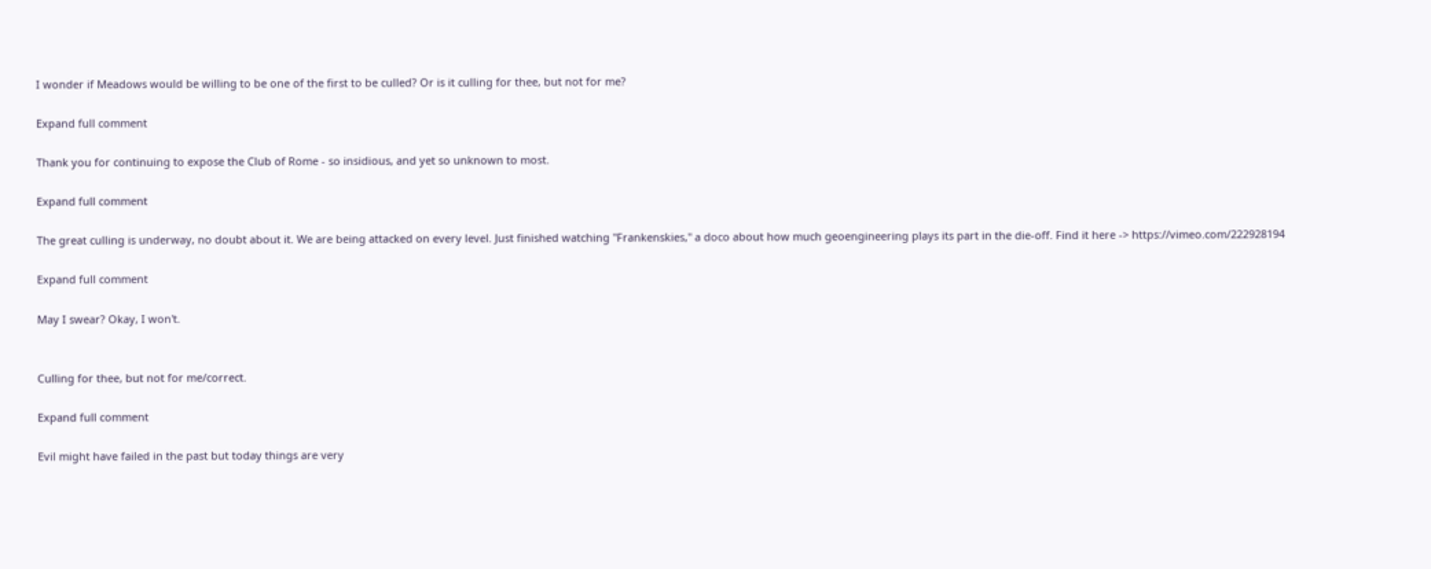I wonder if Meadows would be willing to be one of the first to be culled? Or is it culling for thee, but not for me?

Expand full comment

Thank you for continuing to expose the Club of Rome - so insidious, and yet so unknown to most.

Expand full comment

The great culling is underway, no doubt about it. We are being attacked on every level. Just finished watching "Frankenskies," a doco about how much geoengineering plays its part in the die-off. Find it here -> https://vimeo.com/222928194

Expand full comment

May I swear? Okay, I won't.


Culling for thee, but not for me/correct.

Expand full comment

Evil might have failed in the past but today things are very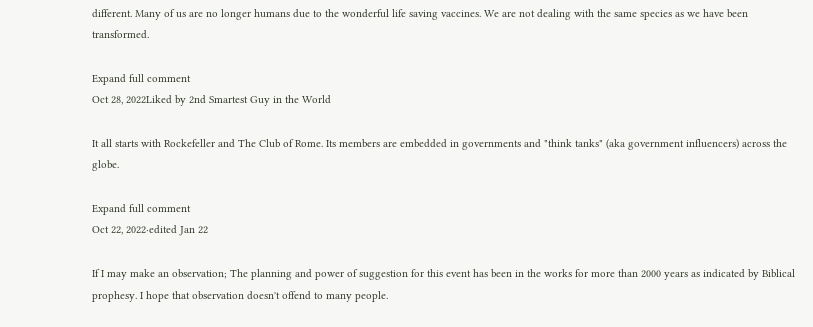different. Many of us are no longer humans due to the wonderful life saving vaccines. We are not dealing with the same species as we have been transformed.

Expand full comment
Oct 28, 2022Liked by 2nd Smartest Guy in the World

It all starts with Rockefeller and The Club of Rome. Its members are embedded in governments and "think tanks" (aka government influencers) across the globe.

Expand full comment
Oct 22, 2022·edited Jan 22

If I may make an observation; The planning and power of suggestion for this event has been in the works for more than 2000 years as indicated by Biblical prophesy. I hope that observation doesn't offend to many people.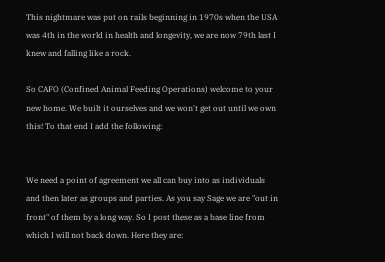This nightmare was put on rails beginning in 1970s when the USA was 4th in the world in health and longevity, we are now 79th last I knew and falling like a rock.

So CAFO (Confined Animal Feeding Operations) welcome to your new home. We built it ourselves and we won't get out until we own this! To that end I add the following:


We need a point of agreement we all can buy into as individuals and then later as groups and parties. As you say Sage we are "out in front" of them by a long way. So I post these as a base line from which I will not back down. Here they are: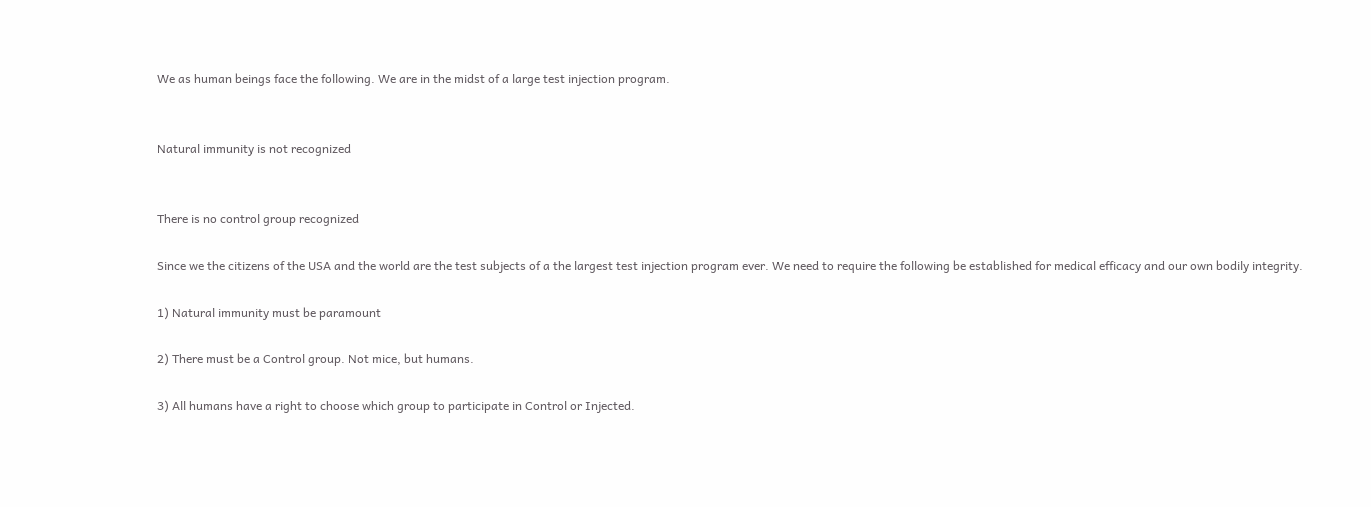We as human beings face the following. We are in the midst of a large test injection program.


Natural immunity is not recognized


There is no control group recognized

Since we the citizens of the USA and the world are the test subjects of a the largest test injection program ever. We need to require the following be established for medical efficacy and our own bodily integrity.

1) Natural immunity must be paramount

2) There must be a Control group. Not mice, but humans.

3) All humans have a right to choose which group to participate in Control or Injected.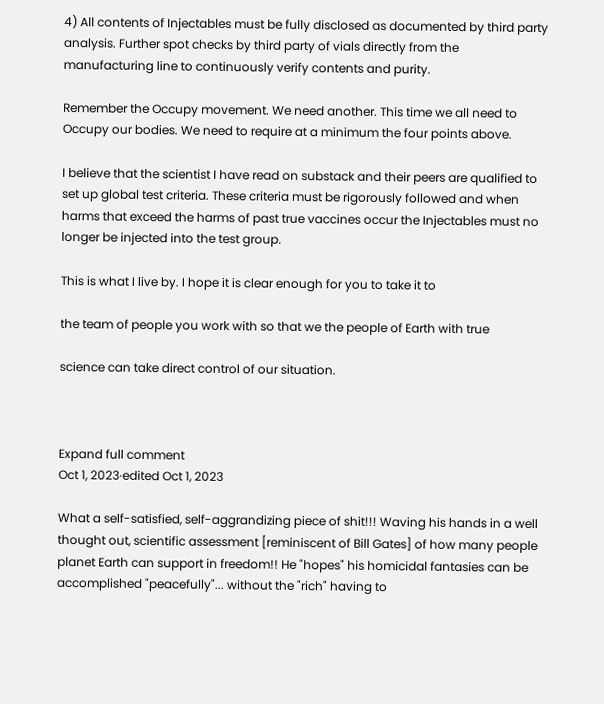4) All contents of Injectables must be fully disclosed as documented by third party analysis. Further spot checks by third party of vials directly from the manufacturing line to continuously verify contents and purity.

Remember the Occupy movement. We need another. This time we all need to Occupy our bodies. We need to require at a minimum the four points above.

I believe that the scientist I have read on substack and their peers are qualified to set up global test criteria. These criteria must be rigorously followed and when harms that exceed the harms of past true vaccines occur the Injectables must no longer be injected into the test group.

This is what I live by. I hope it is clear enough for you to take it to

the team of people you work with so that we the people of Earth with true

science can take direct control of our situation.



Expand full comment
Oct 1, 2023·edited Oct 1, 2023

What a self-satisfied, self-aggrandizing piece of shit!!! Waving his hands in a well thought out, scientific assessment [reminiscent of Bill Gates] of how many people planet Earth can support in freedom!! He "hopes" his homicidal fantasies can be accomplished "peacefully"... without the "rich" having to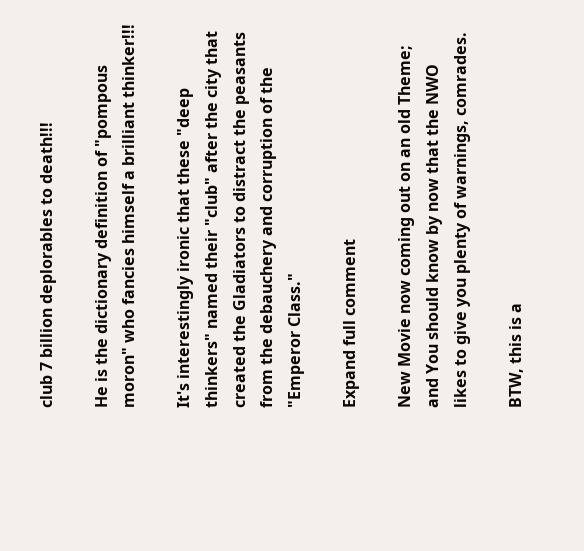club 7 billion deplorables to death!!!

He is the dictionary definition of "pompous moron" who fancies himself a brilliant thinker!!!

It's interestingly ironic that these "deep thinkers" named their "club" after the city that created the Gladiators to distract the peasants from the debauchery and corruption of the "Emperor Class."

Expand full comment

New Movie now coming out on an old Theme; and You should know by now that the NWO likes to give you plenty of warnings, comrades.

BTW, this is a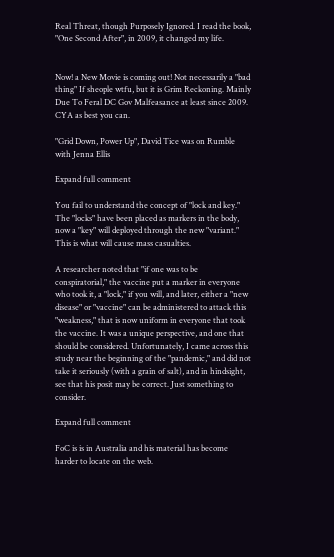Real Threat, though Purposely Ignored. I read the book, "One Second After", in 2009, it changed my life.


Now! a New Movie is coming out! Not necessarily a "bad thing" If sheople wtfu, but it is Grim Reckoning. Mainly Due To Feral DC Gov Malfeasance at least since 2009. CYA as best you can.

"Grid Down, Power Up", David Tice was on Rumble with Jenna Ellis

Expand full comment

You fail to understand the concept of "lock and key." The "locks" have been placed as markers in the body, now a "key" will deployed through the new "variant." This is what will cause mass casualties.

A researcher noted that "if one was to be conspiratorial," the vaccine put a marker in everyone who took it, a "lock," if you will, and later, either a "new disease" or "vaccine" can be administered to attack this "weakness," that is now uniform in everyone that took the vaccine. It was a unique perspective, and one that should be considered. Unfortunately, I came across this study near the beginning of the "pandemic," and did not take it seriously (with a grain of salt), and in hindsight, see that his posit may be correct. Just something to consider.

Expand full comment

FoC is is in Australia and his material has become harder to locate on the web.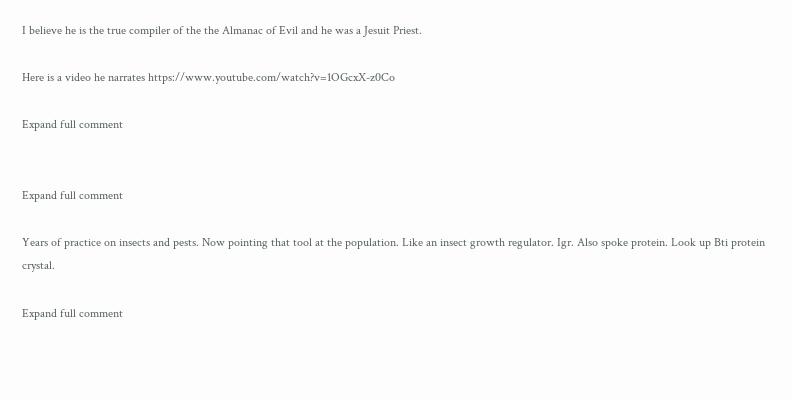I believe he is the true compiler of the the Almanac of Evil and he was a Jesuit Priest.

Here is a video he narrates https://www.youtube.com/watch?v=1OGcxX-z0Co

Expand full comment


Expand full comment

Years of practice on insects and pests. Now pointing that tool at the population. Like an insect growth regulator. Igr. Also spoke protein. Look up Bti protein crystal.

Expand full comment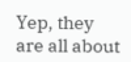Yep, they are all about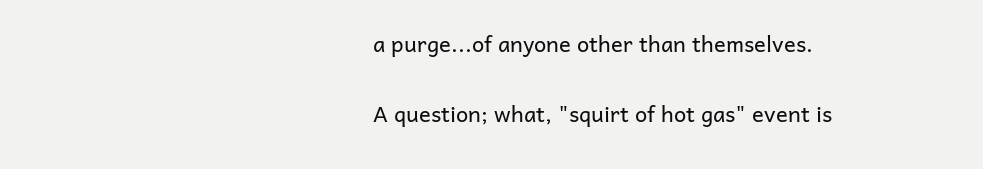a purge...of anyone other than themselves.

A question; what, "squirt of hot gas" event is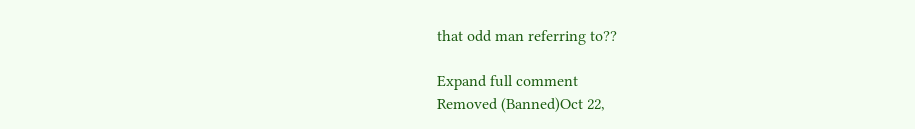that odd man referring to??

Expand full comment
Removed (Banned)Oct 22,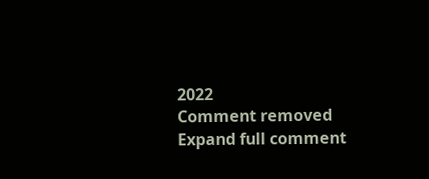2022
Comment removed
Expand full comment